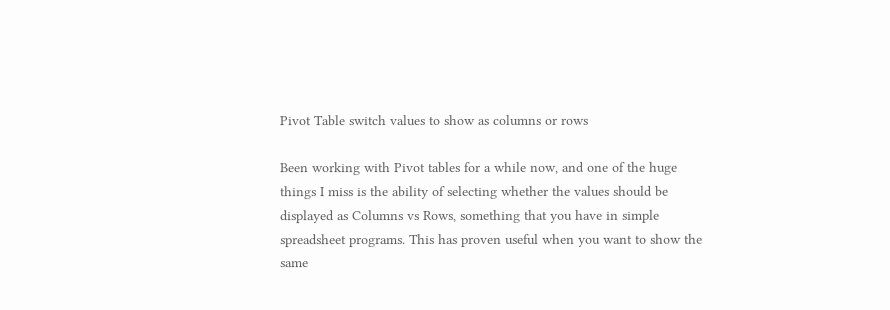Pivot Table switch values to show as columns or rows

Been working with Pivot tables for a while now, and one of the huge things I miss is the ability of selecting whether the values should be displayed as Columns vs Rows, something that you have in simple spreadsheet programs. This has proven useful when you want to show the same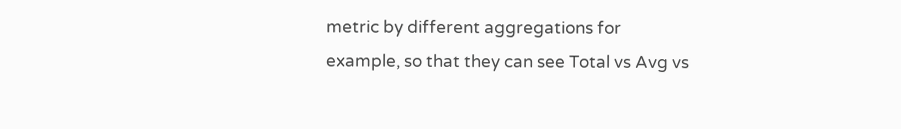metric by different aggregations for example, so that they can see Total vs Avg vs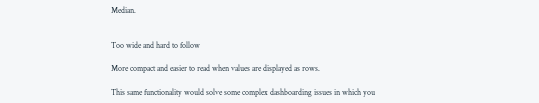Median.


Too wide and hard to follow

More compact and easier to read when values are displayed as rows.

This same functionality would solve some complex dashboarding issues in which you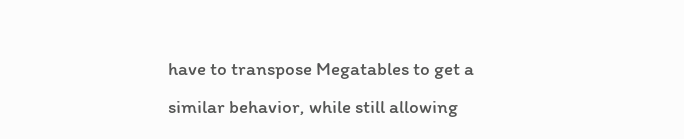have to transpose Megatables to get a similar behavior, while still allowing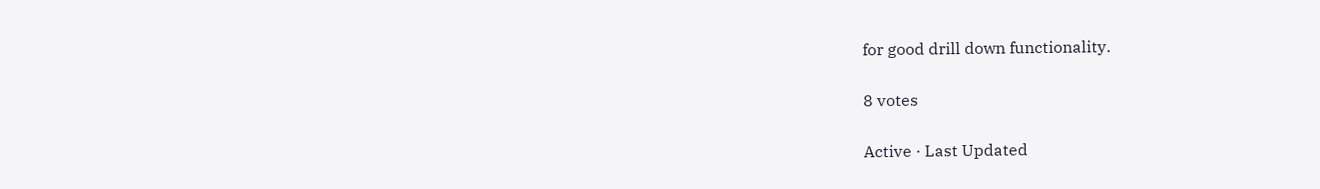for good drill down functionality.

8 votes

Active · Last Updated